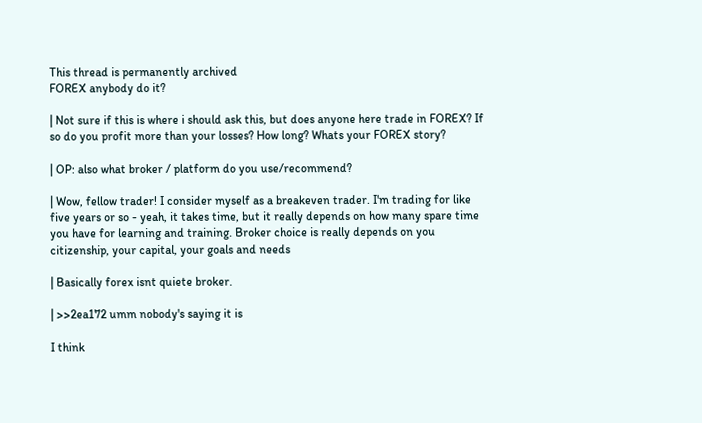This thread is permanently archived
FOREX anybody do it?

| Not sure if this is where i should ask this, but does anyone here trade in FOREX? If so do you profit more than your losses? How long? Whats your FOREX story?

| OP: also what broker / platform do you use/recommend?

| Wow, fellow trader! I consider myself as a breakeven trader. I'm trading for like five years or so - yeah, it takes time, but it really depends on how many spare time you have for learning and training. Broker choice is really depends on you citizenship, your capital, your goals and needs

| Basically forex isnt quiete broker.

| >>2ea172 umm nobody's saying it is

I think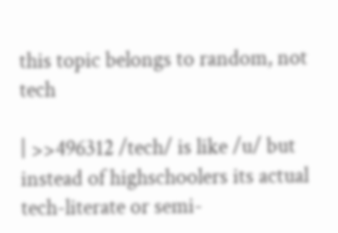this topic belongs to random, not tech

| >>496312 /tech/ is like /u/ but instead of highschoolers its actual tech-literate or semi-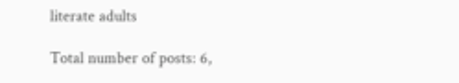literate adults

Total number of posts: 6,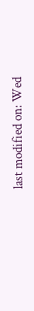last modified on: Wed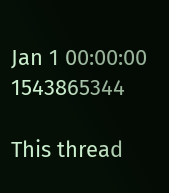Jan 1 00:00:00 1543865344

This thread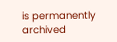is permanently archived